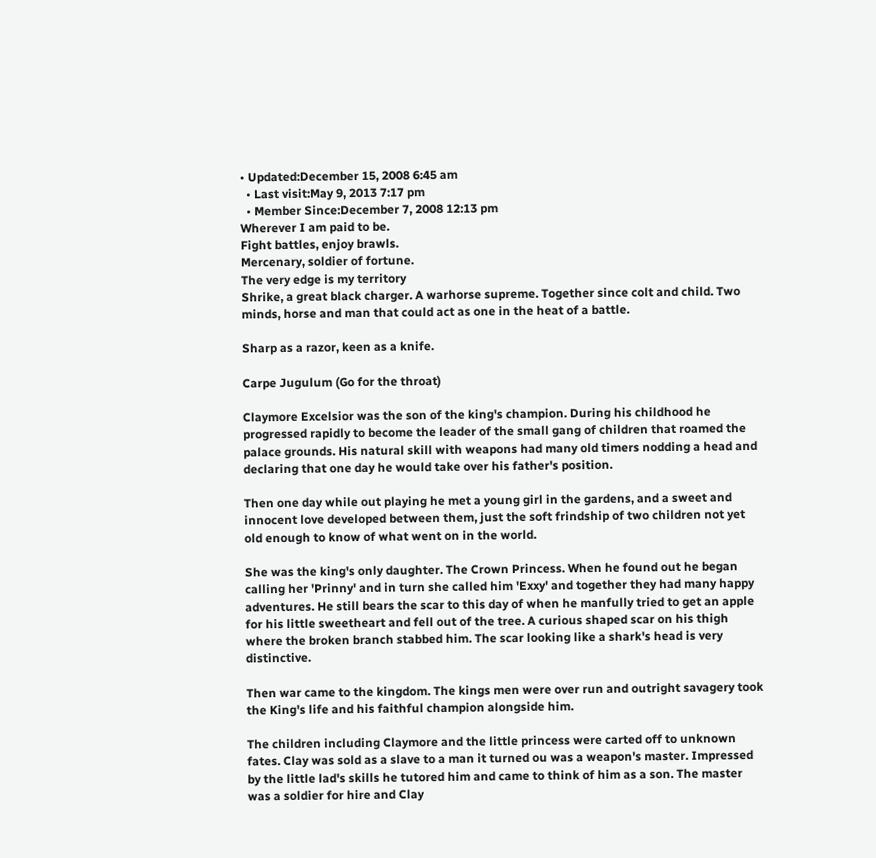• Updated:December 15, 2008 6:45 am
  • Last visit:May 9, 2013 7:17 pm
  • Member Since:December 7, 2008 12:13 pm
Wherever I am paid to be.
Fight battles, enjoy brawls.
Mercenary, soldier of fortune.
The very edge is my territory
Shrike, a great black charger. A warhorse supreme. Together since colt and child. Two minds, horse and man that could act as one in the heat of a battle.

Sharp as a razor, keen as a knife.

Carpe Jugulum (Go for the throat)

Claymore Excelsior was the son of the king's champion. During his childhood he progressed rapidly to become the leader of the small gang of children that roamed the palace grounds. His natural skill with weapons had many old timers nodding a head and declaring that one day he would take over his father's position.

Then one day while out playing he met a young girl in the gardens, and a sweet and innocent love developed between them, just the soft frindship of two children not yet old enough to know of what went on in the world.

She was the king's only daughter. The Crown Princess. When he found out he began calling her 'Prinny' and in turn she called him 'Exxy' and together they had many happy adventures. He still bears the scar to this day of when he manfully tried to get an apple for his little sweetheart and fell out of the tree. A curious shaped scar on his thigh where the broken branch stabbed him. The scar looking like a shark's head is very distinctive.

Then war came to the kingdom. The kings men were over run and outright savagery took the King's life and his faithful champion alongside him.

The children including Claymore and the little princess were carted off to unknown fates. Clay was sold as a slave to a man it turned ou was a weapon's master. Impressed by the little lad's skills he tutored him and came to think of him as a son. The master was a soldier for hire and Clay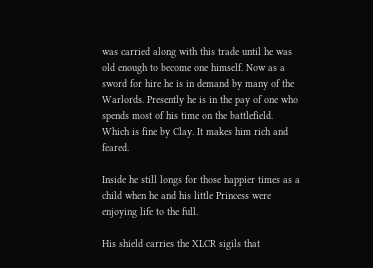was carried along with this trade until he was old enough to become one himself. Now as a sword for hire he is in demand by many of the Warlords. Presently he is in the pay of one who spends most of his time on the battlefield. Which is fine by Clay. It makes him rich and feared.

Inside he still longs for those happier times as a child when he and his little Princess were enjoying life to the full.

His shield carries the XLCR sigils that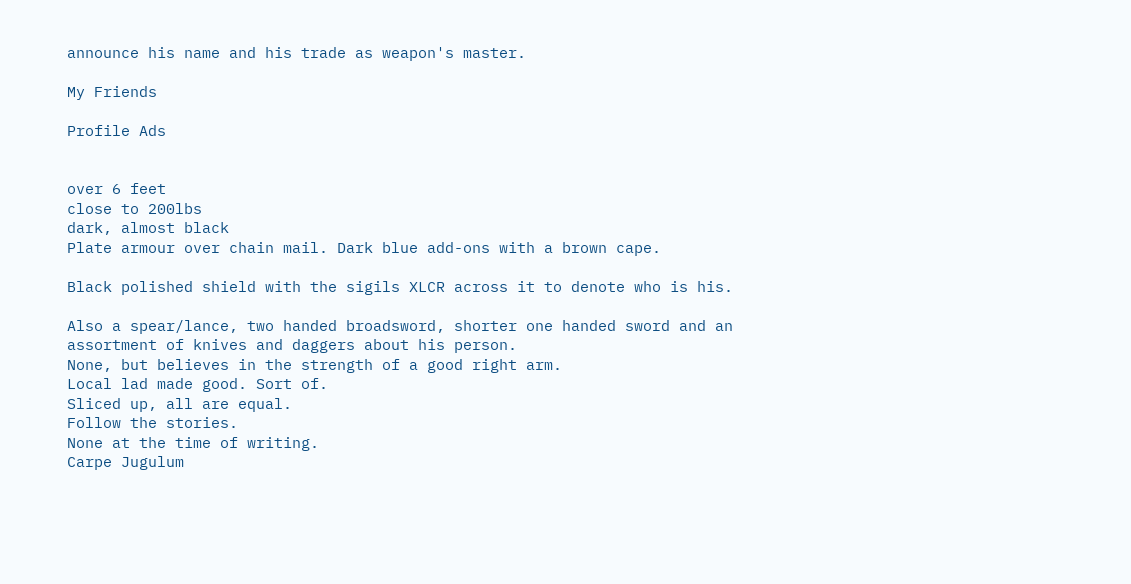announce his name and his trade as weapon's master.

My Friends

Profile Ads


over 6 feet
close to 200lbs
dark, almost black
Plate armour over chain mail. Dark blue add-ons with a brown cape.

Black polished shield with the sigils XLCR across it to denote who is his.

Also a spear/lance, two handed broadsword, shorter one handed sword and an assortment of knives and daggers about his person.
None, but believes in the strength of a good right arm.
Local lad made good. Sort of.
Sliced up, all are equal.
Follow the stories.
None at the time of writing.
Carpe Jugulum